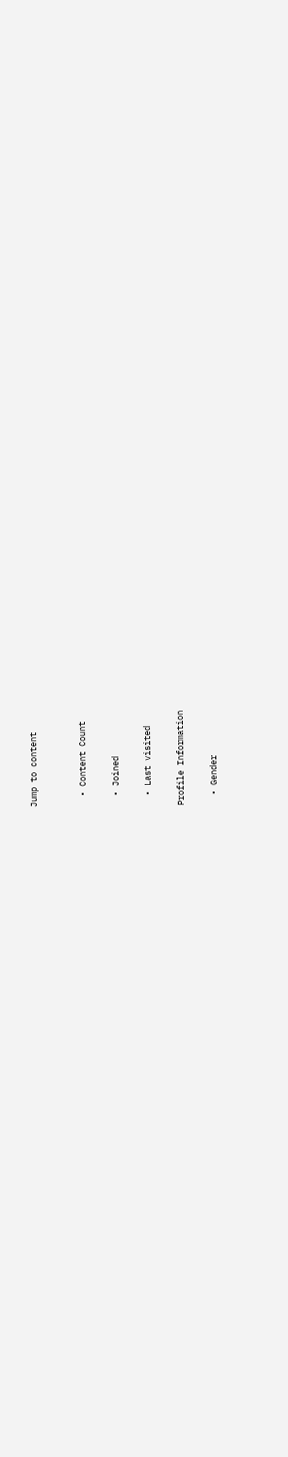Jump to content


  • Content Count

  • Joined

  • Last visited

Profile Information

  • Gender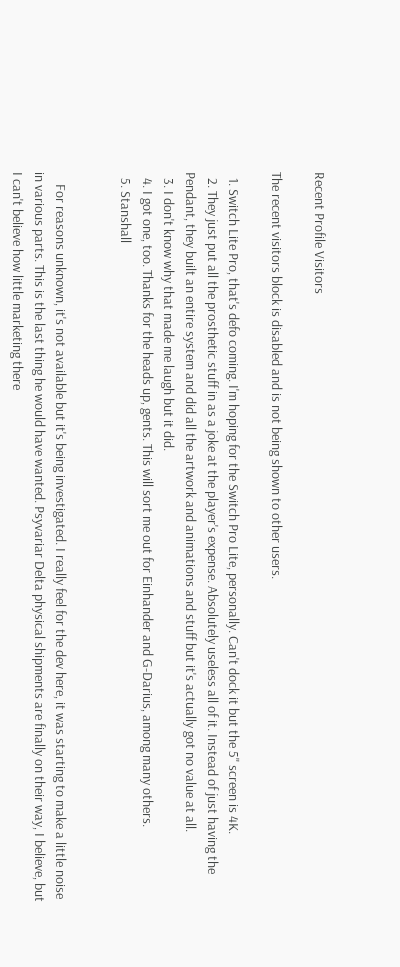Recent Profile Visitors

The recent visitors block is disabled and is not being shown to other users.

  1. Switch Lite Pro, that's defo coming. I'm hoping for the Switch Pro Lite, personally. Can't dock it but the 5" screen is 4K.
  2. They just put all the prosthetic stuff in as a joke at the player's expense. Absolutely useless all of it. Instead of just having the Pendant, they built an entire system and did all the artwork and animations and stuff but it's actually got no value at all.
  3. I don't know why that made me laugh but it did.
  4. I got one, too. Thanks for the heads up, gents. This will sort me out for Einhander and G-Darius, among many others.
  5. Stanshall


    For reasons unknown, it's not available but it's being investigated. I really feel for the dev here, it was starting to make a little noise in various parts. This is the last thing he would have wanted. Psyvariar Delta physical shipments are finally on their way, I believe, but I can't believe how little marketing there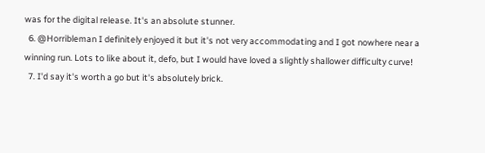was for the digital release. It's an absolute stunner.
  6. @Horribleman I definitely enjoyed it but it's not very accommodating and I got nowhere near a winning run. Lots to like about it, defo, but I would have loved a slightly shallower difficulty curve!
  7. I'd say it's worth a go but it's absolutely brick.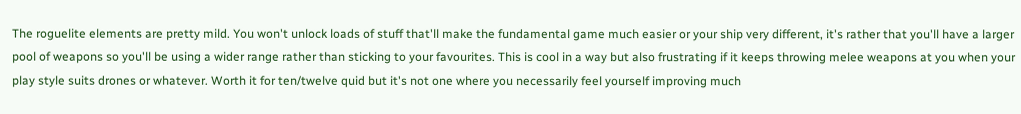The roguelite elements are pretty mild. You won't unlock loads of stuff that'll make the fundamental game much easier or your ship very different, it's rather that you'll have a larger pool of weapons so you'll be using a wider range rather than sticking to your favourites. This is cool in a way but also frustrating if it keeps throwing melee weapons at you when your play style suits drones or whatever. Worth it for ten/twelve quid but it's not one where you necessarily feel yourself improving much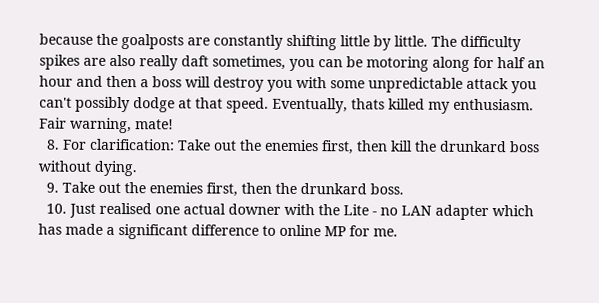because the goalposts are constantly shifting little by little. The difficulty spikes are also really daft sometimes, you can be motoring along for half an hour and then a boss will destroy you with some unpredictable attack you can't possibly dodge at that speed. Eventually, thats killed my enthusiasm. Fair warning, mate!
  8. For clarification: Take out the enemies first, then kill the drunkard boss without dying.
  9. Take out the enemies first, then the drunkard boss.
  10. Just realised one actual downer with the Lite - no LAN adapter which has made a significant difference to online MP for me.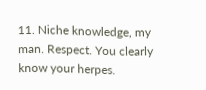11. Niche knowledge, my man. Respect. You clearly know your herpes.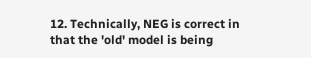12. Technically, NEG is correct in that the 'old' model is being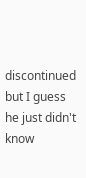discontinued but I guess he just didn't know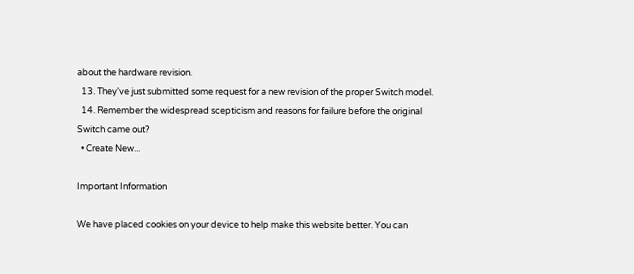about the hardware revision.
  13. They've just submitted some request for a new revision of the proper Switch model.
  14. Remember the widespread scepticism and reasons for failure before the original Switch came out?
  • Create New...

Important Information

We have placed cookies on your device to help make this website better. You can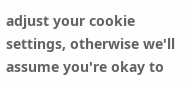adjust your cookie settings, otherwise we'll assume you're okay to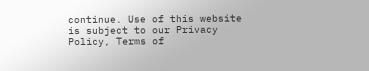continue. Use of this website is subject to our Privacy Policy, Terms of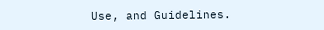Use, and Guidelines.